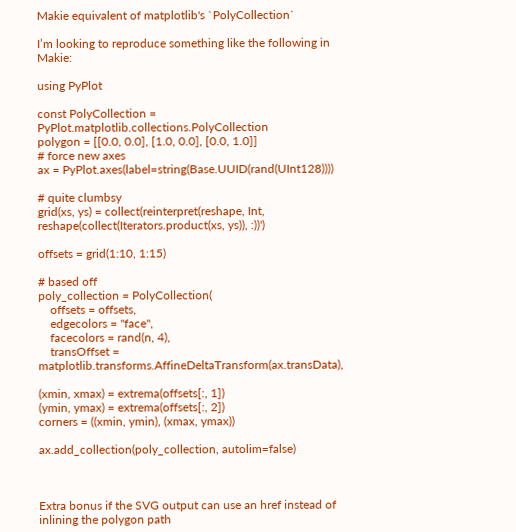Makie equivalent of matplotlib's `PolyCollection`

I’m looking to reproduce something like the following in Makie:

using PyPlot

const PolyCollection = PyPlot.matplotlib.collections.PolyCollection
polygon = [[0.0, 0.0], [1.0, 0.0], [0.0, 1.0]]
# force new axes
ax = PyPlot.axes(label=string(Base.UUID(rand(UInt128))))

# quite clumbsy
grid(xs, ys) = collect(reinterpret(reshape, Int, reshape(collect(Iterators.product(xs, ys)), :))')

offsets = grid(1:10, 1:15)

# based off
poly_collection = PolyCollection(
    offsets = offsets,
    edgecolors = "face",
    facecolors = rand(n, 4),
    transOffset = matplotlib.transforms.AffineDeltaTransform(ax.transData),

(xmin, xmax) = extrema(offsets[:, 1])
(ymin, ymax) = extrema(offsets[:, 2])
corners = ((xmin, ymin), (xmax, ymax))

ax.add_collection(poly_collection, autolim=false)



Extra bonus if the SVG output can use an href instead of inlining the polygon path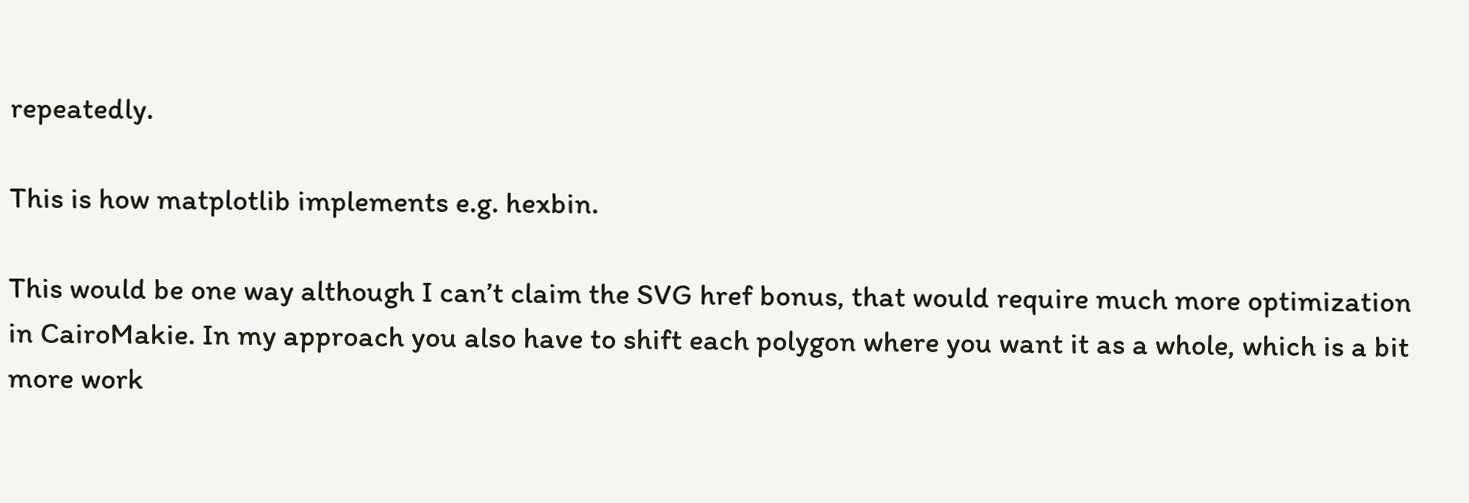repeatedly.

This is how matplotlib implements e.g. hexbin.

This would be one way although I can’t claim the SVG href bonus, that would require much more optimization in CairoMakie. In my approach you also have to shift each polygon where you want it as a whole, which is a bit more work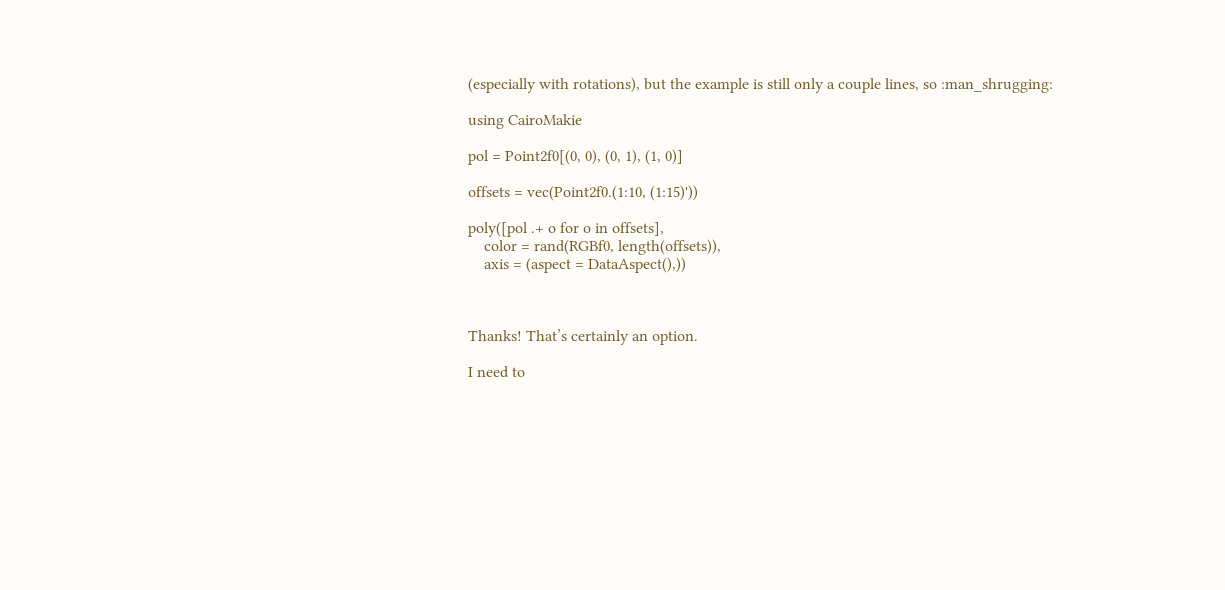(especially with rotations), but the example is still only a couple lines, so :man_shrugging:

using CairoMakie

pol = Point2f0[(0, 0), (0, 1), (1, 0)]

offsets = vec(Point2f0.(1:10, (1:15)'))

poly([pol .+ o for o in offsets],
    color = rand(RGBf0, length(offsets)),
    axis = (aspect = DataAspect(),))



Thanks! That’s certainly an option.

I need to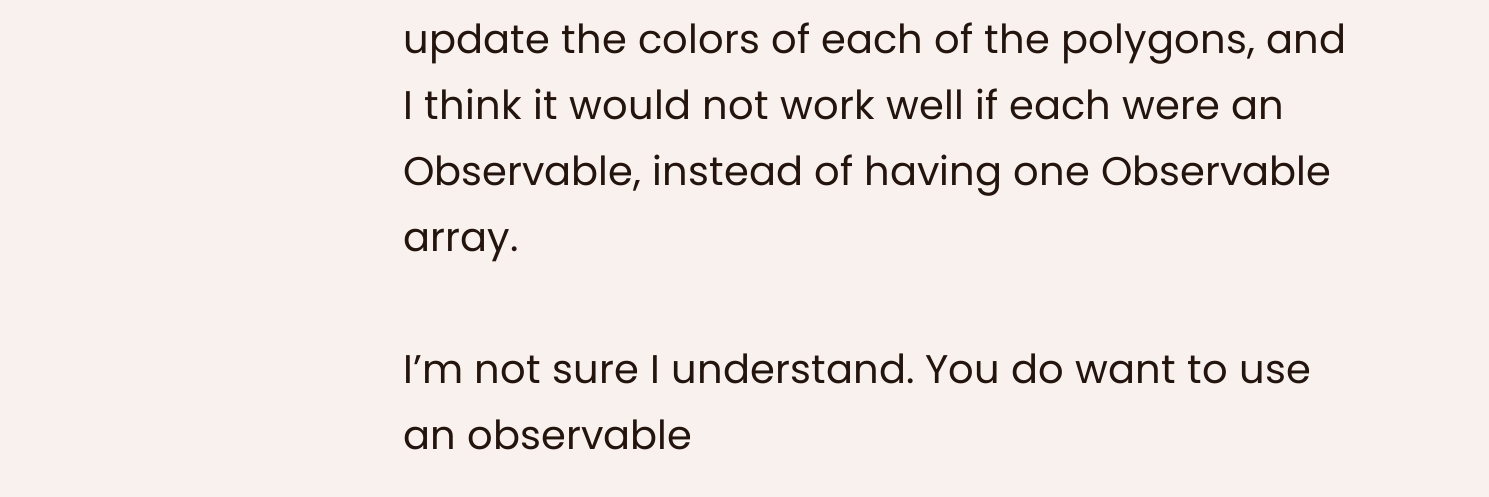update the colors of each of the polygons, and I think it would not work well if each were an Observable, instead of having one Observable array.

I’m not sure I understand. You do want to use an observable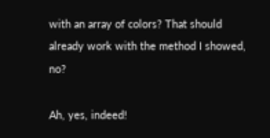with an array of colors? That should already work with the method I showed, no?

Ah, yes, indeed!